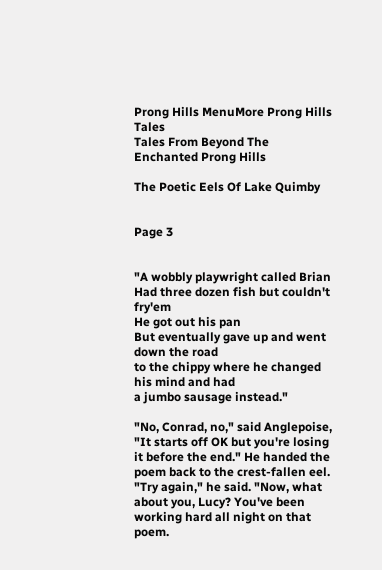Prong Hills MenuMore Prong Hills Tales
Tales From Beyond The Enchanted Prong Hills

The Poetic Eels Of Lake Quimby


Page 3


"A wobbly playwright called Brian
Had three dozen fish but couldn't fry'em
He got out his pan
But eventually gave up and went down the road
to the chippy where he changed his mind and had
a jumbo sausage instead."

"No, Conrad, no," said Anglepoise, "It starts off OK but you're losing it before the end." He handed the poem back to the crest-fallen eel. "Try again," he said. "Now, what about you, Lucy? You've been working hard all night on that poem.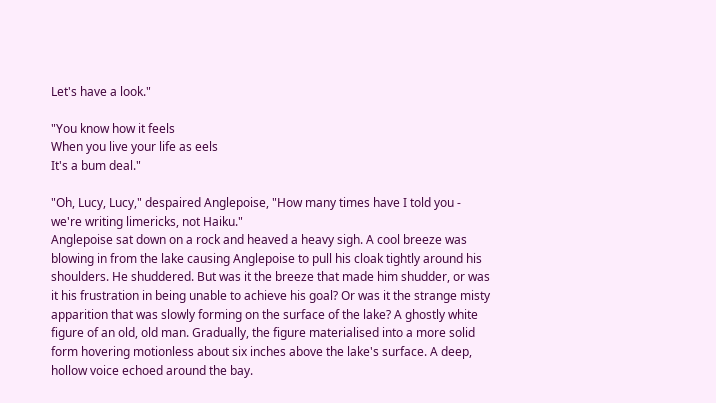Let's have a look."

"You know how it feels
When you live your life as eels
It's a bum deal."

"Oh, Lucy, Lucy," despaired Anglepoise, "How many times have I told you - we're writing limericks, not Haiku."
Anglepoise sat down on a rock and heaved a heavy sigh. A cool breeze was blowing in from the lake causing Anglepoise to pull his cloak tightly around his shoulders. He shuddered. But was it the breeze that made him shudder, or was it his frustration in being unable to achieve his goal? Or was it the strange misty apparition that was slowly forming on the surface of the lake? A ghostly white figure of an old, old man. Gradually, the figure materialised into a more solid form hovering motionless about six inches above the lake's surface. A deep, hollow voice echoed around the bay.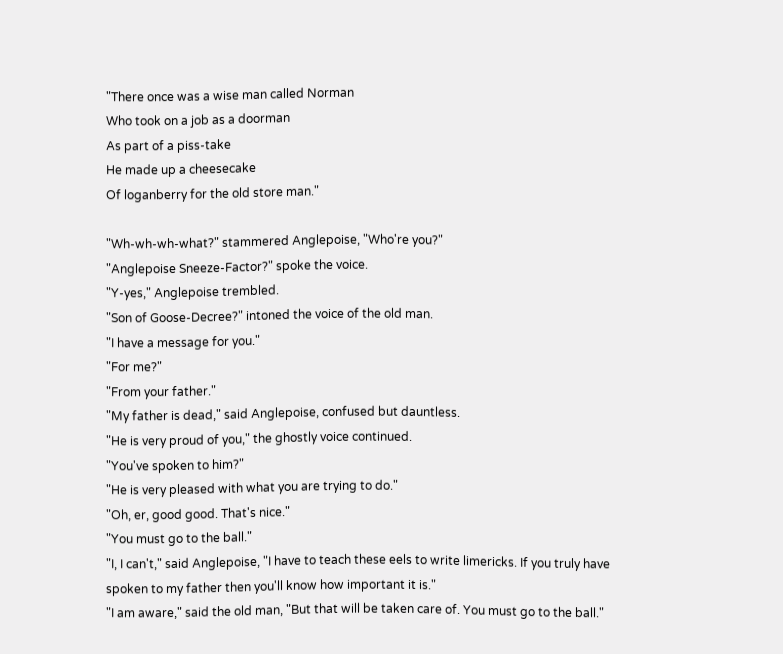"There once was a wise man called Norman
Who took on a job as a doorman
As part of a piss-take
He made up a cheesecake
Of loganberry for the old store man."

"Wh-wh-wh-what?" stammered Anglepoise, "Who're you?"
"Anglepoise Sneeze-Factor?" spoke the voice.
"Y-yes," Anglepoise trembled.
"Son of Goose-Decree?" intoned the voice of the old man.
"I have a message for you."
"For me?"
"From your father."
"My father is dead," said Anglepoise, confused but dauntless.
"He is very proud of you," the ghostly voice continued.
"You've spoken to him?"
"He is very pleased with what you are trying to do."
"Oh, er, good good. That's nice."
"You must go to the ball."
"I, I can't," said Anglepoise, "I have to teach these eels to write limericks. If you truly have spoken to my father then you'll know how important it is."
"I am aware," said the old man, "But that will be taken care of. You must go to the ball."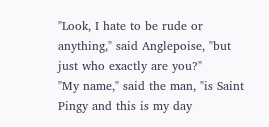"Look, I hate to be rude or anything," said Anglepoise, "but just who exactly are you?"
"My name," said the man, "is Saint Pingy and this is my day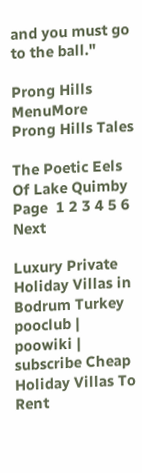and you must go to the ball."

Prong Hills MenuMore Prong Hills Tales

The Poetic Eels Of Lake Quimby
Page  1 2 3 4 5 6    Next

Luxury Private Holiday Villas in Bodrum Turkey pooclub | poowiki | subscribe Cheap Holiday Villas To Rent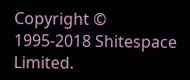Copyright © 1995-2018 Shitespace Limited.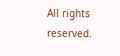All rights reserved.